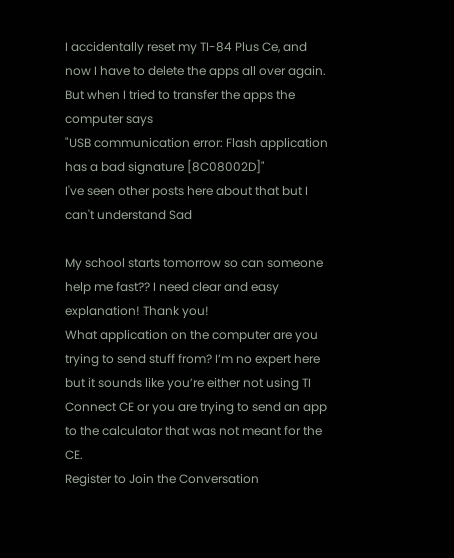I accidentally reset my TI-84 Plus Ce, and now I have to delete the apps all over again.
But when I tried to transfer the apps the computer says
"USB communication error: Flash application has a bad signature [8C08002D]"
I've seen other posts here about that but I can't understand Sad

My school starts tomorrow so can someone help me fast?? I need clear and easy explanation! Thank you!
What application on the computer are you trying to send stuff from? I’m no expert here but it sounds like you’re either not using TI Connect CE or you are trying to send an app to the calculator that was not meant for the CE.
Register to Join the Conversation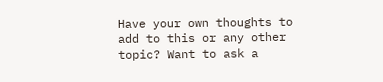Have your own thoughts to add to this or any other topic? Want to ask a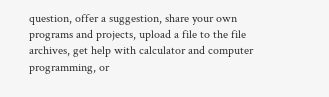question, offer a suggestion, share your own programs and projects, upload a file to the file archives, get help with calculator and computer programming, or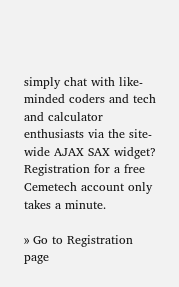simply chat with like-minded coders and tech and calculator enthusiasts via the site-wide AJAX SAX widget? Registration for a free Cemetech account only takes a minute.

» Go to Registration page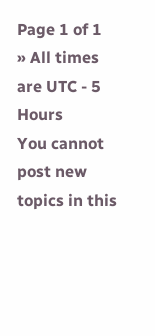Page 1 of 1
» All times are UTC - 5 Hours
You cannot post new topics in this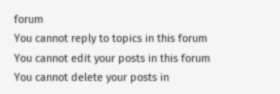forum
You cannot reply to topics in this forum
You cannot edit your posts in this forum
You cannot delete your posts in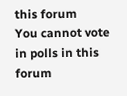this forum
You cannot vote in polls in this forum